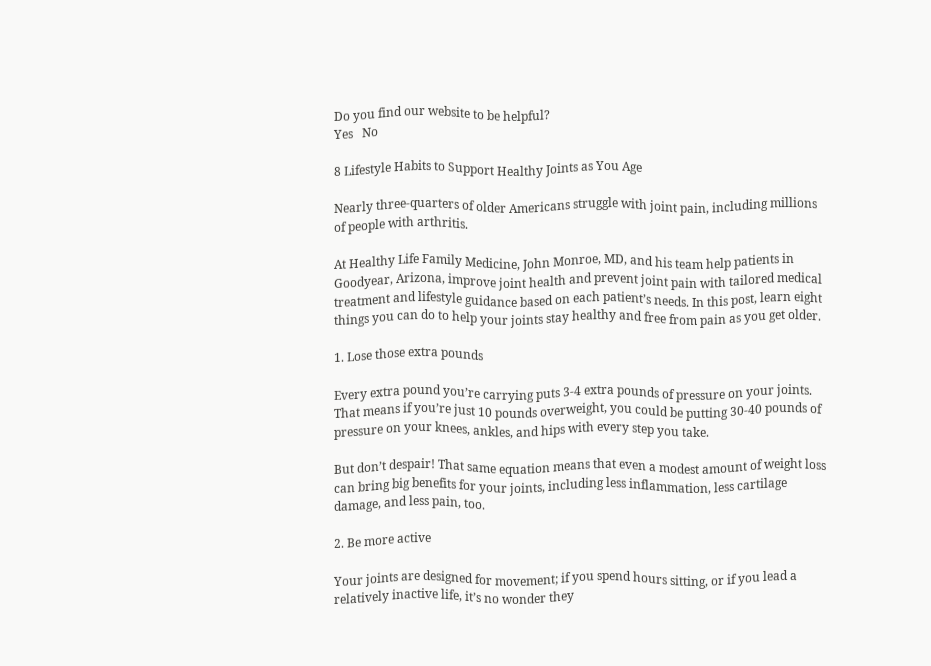Do you find our website to be helpful?
Yes   No

8 Lifestyle Habits to Support Healthy Joints as You Age

Nearly three-quarters of older Americans struggle with joint pain, including millions of people with arthritis.

At Healthy Life Family Medicine, John Monroe, MD, and his team help patients in Goodyear, Arizona, improve joint health and prevent joint pain with tailored medical treatment and lifestyle guidance based on each patient’s needs. In this post, learn eight things you can do to help your joints stay healthy and free from pain as you get older.

1. Lose those extra pounds

Every extra pound you’re carrying puts 3-4 extra pounds of pressure on your joints. That means if you’re just 10 pounds overweight, you could be putting 30-40 pounds of pressure on your knees, ankles, and hips with every step you take.

But don’t despair! That same equation means that even a modest amount of weight loss can bring big benefits for your joints, including less inflammation, less cartilage damage, and less pain, too.

2. Be more active

Your joints are designed for movement; if you spend hours sitting, or if you lead a relatively inactive life, it’s no wonder they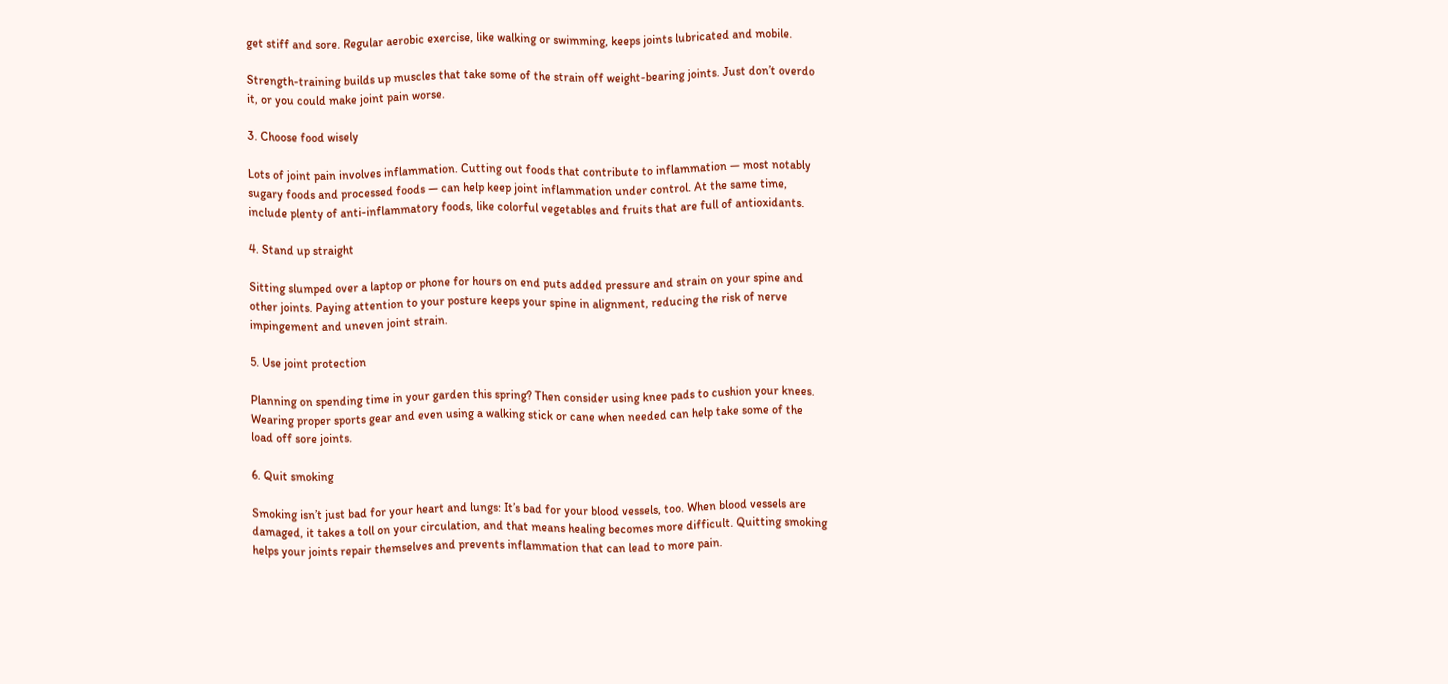get stiff and sore. Regular aerobic exercise, like walking or swimming, keeps joints lubricated and mobile.

Strength-training builds up muscles that take some of the strain off weight-bearing joints. Just don’t overdo it, or you could make joint pain worse.

3. Choose food wisely

Lots of joint pain involves inflammation. Cutting out foods that contribute to inflammation — most notably sugary foods and processed foods — can help keep joint inflammation under control. At the same time, include plenty of anti-inflammatory foods, like colorful vegetables and fruits that are full of antioxidants.

4. Stand up straight

Sitting slumped over a laptop or phone for hours on end puts added pressure and strain on your spine and other joints. Paying attention to your posture keeps your spine in alignment, reducing the risk of nerve impingement and uneven joint strain.

5. Use joint protection

Planning on spending time in your garden this spring? Then consider using knee pads to cushion your knees. Wearing proper sports gear and even using a walking stick or cane when needed can help take some of the load off sore joints.

6. Quit smoking

Smoking isn’t just bad for your heart and lungs: It’s bad for your blood vessels, too. When blood vessels are damaged, it takes a toll on your circulation, and that means healing becomes more difficult. Quitting smoking helps your joints repair themselves and prevents inflammation that can lead to more pain.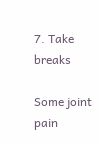7. Take breaks

Some joint pain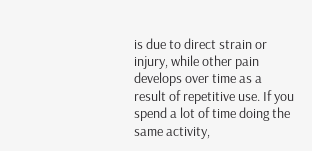is due to direct strain or injury, while other pain develops over time as a result of repetitive use. If you spend a lot of time doing the same activity,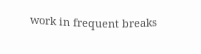work in frequent breaks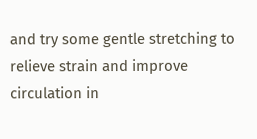and try some gentle stretching to relieve strain and improve circulation in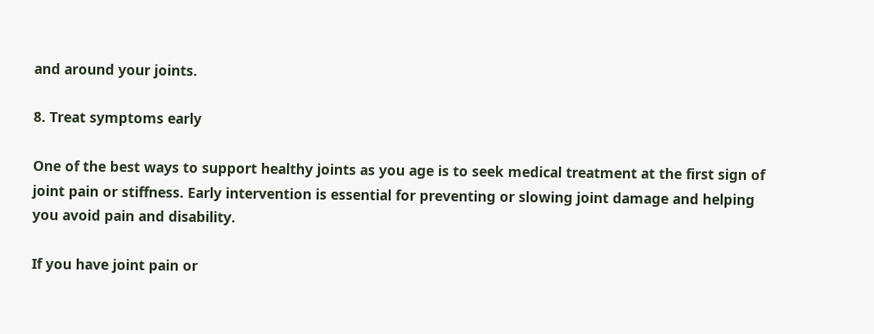and around your joints.

8. Treat symptoms early

One of the best ways to support healthy joints as you age is to seek medical treatment at the first sign of joint pain or stiffness. Early intervention is essential for preventing or slowing joint damage and helping you avoid pain and disability.

If you have joint pain or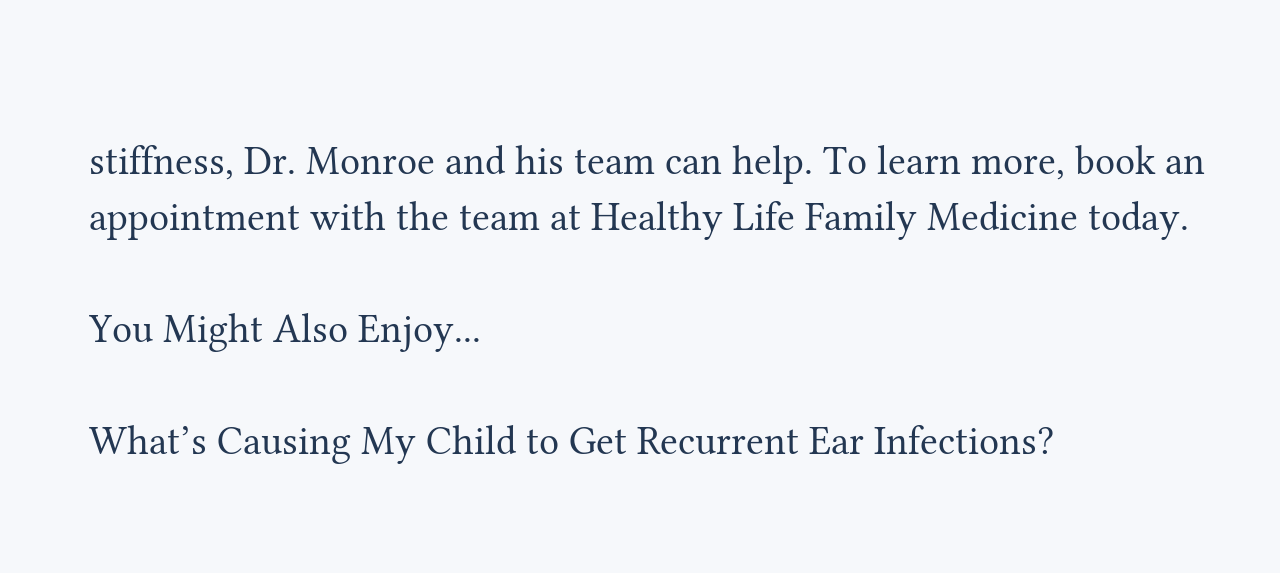stiffness, Dr. Monroe and his team can help. To learn more, book an appointment with the team at Healthy Life Family Medicine today.

You Might Also Enjoy...

What’s Causing My Child to Get Recurrent Ear Infections?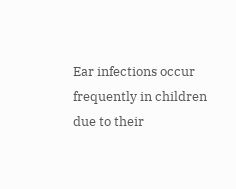Ear infections occur frequently in children due to their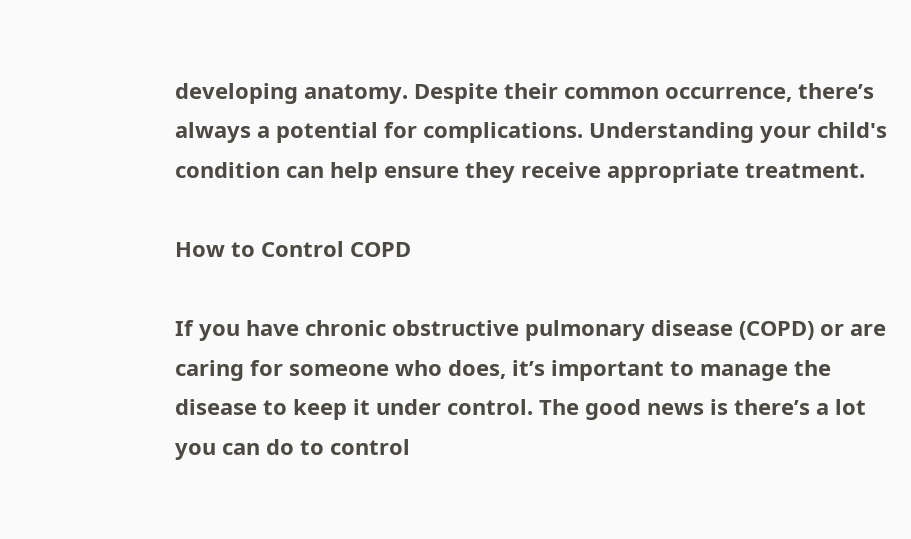developing anatomy. Despite their common occurrence, there’s always a potential for complications. Understanding your child's condition can help ensure they receive appropriate treatment.

How to Control COPD

If you have chronic obstructive pulmonary disease (COPD) or are caring for someone who does, it’s important to manage the disease to keep it under control. The good news is there’s a lot you can do to control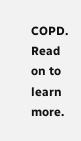COPD. Read on to learn more.